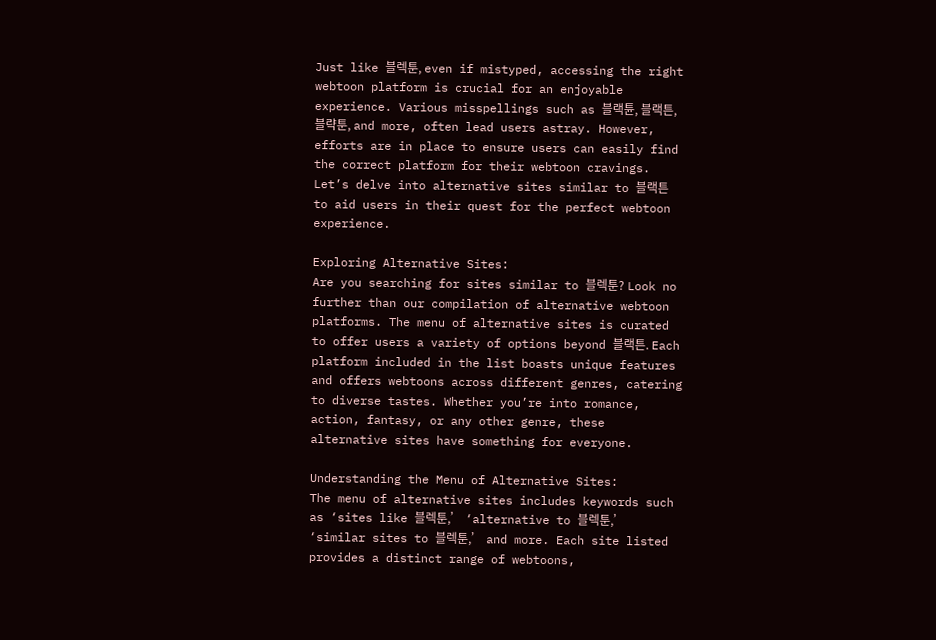Just like 블렉툰, even if mistyped, accessing the right webtoon platform is crucial for an enjoyable experience. Various misspellings such as 블랙튠, 블랙튼, 블략툰, and more, often lead users astray. However, efforts are in place to ensure users can easily find the correct platform for their webtoon cravings. Let’s delve into alternative sites similar to 블랙튼 to aid users in their quest for the perfect webtoon experience.

Exploring Alternative Sites:
Are you searching for sites similar to 블렉툰? Look no further than our compilation of alternative webtoon platforms. The menu of alternative sites is curated to offer users a variety of options beyond 블랙튼. Each platform included in the list boasts unique features and offers webtoons across different genres, catering to diverse tastes. Whether you’re into romance, action, fantasy, or any other genre, these alternative sites have something for everyone.

Understanding the Menu of Alternative Sites:
The menu of alternative sites includes keywords such as ‘sites like 블렉툰,’ ‘alternative to 블렉툰,’ ‘similar sites to 블렉툰,’ and more. Each site listed provides a distinct range of webtoons,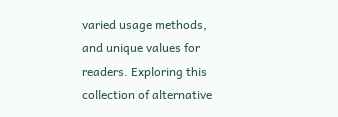varied usage methods, and unique values for readers. Exploring this collection of alternative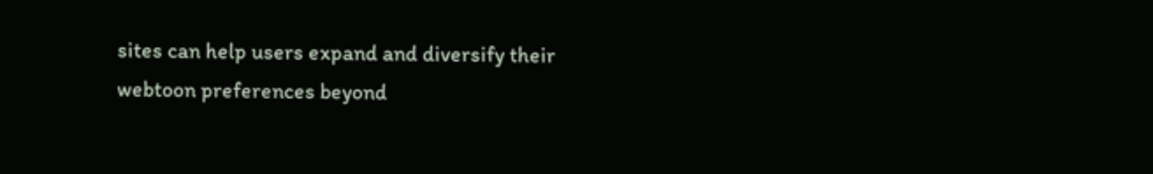sites can help users expand and diversify their webtoon preferences beyond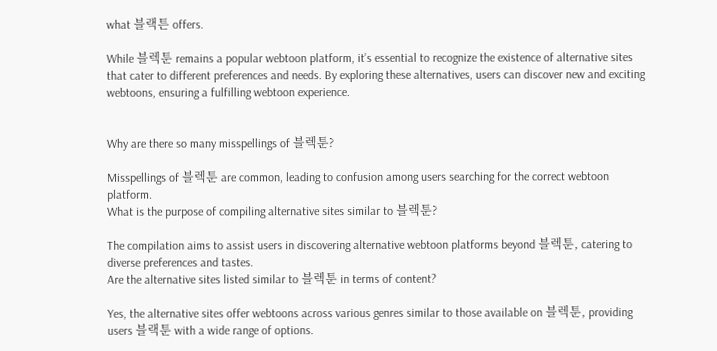what 블랙튼 offers.

While 블렉툰 remains a popular webtoon platform, it’s essential to recognize the existence of alternative sites that cater to different preferences and needs. By exploring these alternatives, users can discover new and exciting webtoons, ensuring a fulfilling webtoon experience.


Why are there so many misspellings of 블렉툰?

Misspellings of 블렉툰 are common, leading to confusion among users searching for the correct webtoon platform.
What is the purpose of compiling alternative sites similar to 블렉툰?

The compilation aims to assist users in discovering alternative webtoon platforms beyond 블렉툰, catering to diverse preferences and tastes.
Are the alternative sites listed similar to 블렉툰 in terms of content?

Yes, the alternative sites offer webtoons across various genres similar to those available on 블렉툰, providing users 블랙툰 with a wide range of options.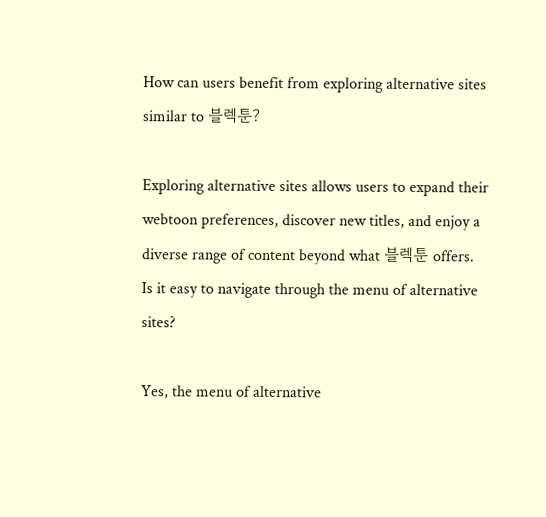How can users benefit from exploring alternative sites similar to 블렉툰?

Exploring alternative sites allows users to expand their webtoon preferences, discover new titles, and enjoy a diverse range of content beyond what 블렉툰 offers.
Is it easy to navigate through the menu of alternative sites?

Yes, the menu of alternative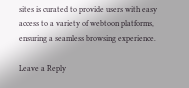sites is curated to provide users with easy access to a variety of webtoon platforms, ensuring a seamless browsing experience.

Leave a Reply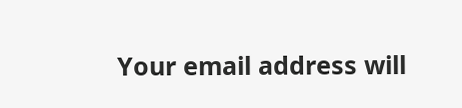Your email address will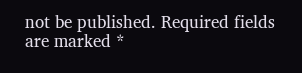not be published. Required fields are marked *